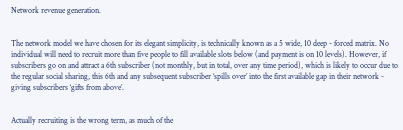Network revenue generation.


The network model we have chosen for its elegant simplicity, is technically known as a 5 wide, 10 deep - forced matrix. No individual will need to recruit more than five people to fill available slots below (and payment is on 10 levels). However, if subscribers go on and attract a 6th subscriber (not monthly, but in total, over any time period), which is likely to occur due to the regular social sharing, this 6th and any subsequent subscriber ‘spills over’ into the first available gap in their network - giving subscribers ‘gifts from above’.


Actually recruiting is the wrong term, as much of the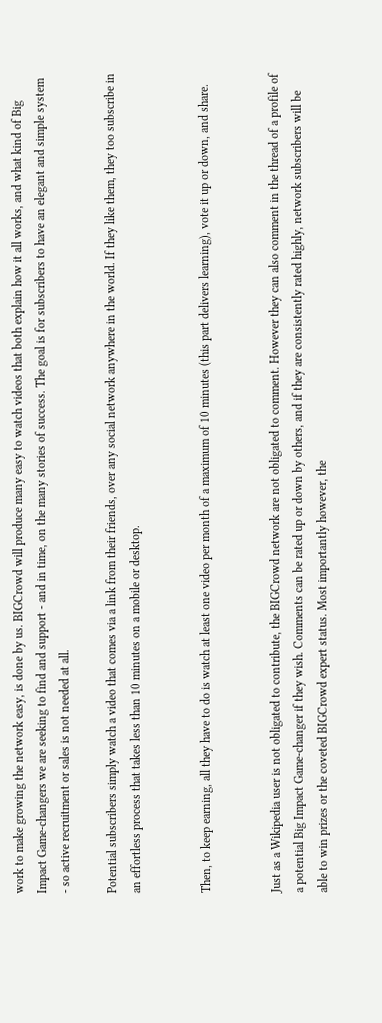work to make growing the network easy, is done by us. BIGCrowd will produce many easy to watch videos that both explain how it all works, and what kind of Big Impact Game-changers we are seeking to find and support - and in time, on the many stories of success. The goal is for subscribers to have an elegant and simple system - so active recruitment or sales is not needed at all.

Potential subscribers simply watch a video that comes via a link from their friends, over any social network anywhere in the world. If they like them, they too subscribe in an effortless process that takes less than 10 minutes on a mobile or desktop.


Then, to keep earning, all they have to do is watch at least one video per month of a maximum of 10 minutes (this part delivers learning), vote it up or down, and share.


Just as a Wikipedia user is not obligated to contribute, the BIGCrowd network are not obligated to comment. However they can also comment in the thread of a profile of a potential Big Impact Game-changer if they wish. Comments can be rated up or down by others, and if they are consistently rated highly, network subscribers will be able to win prizes or the coveted BIGCrowd expert status. Most importantly however, the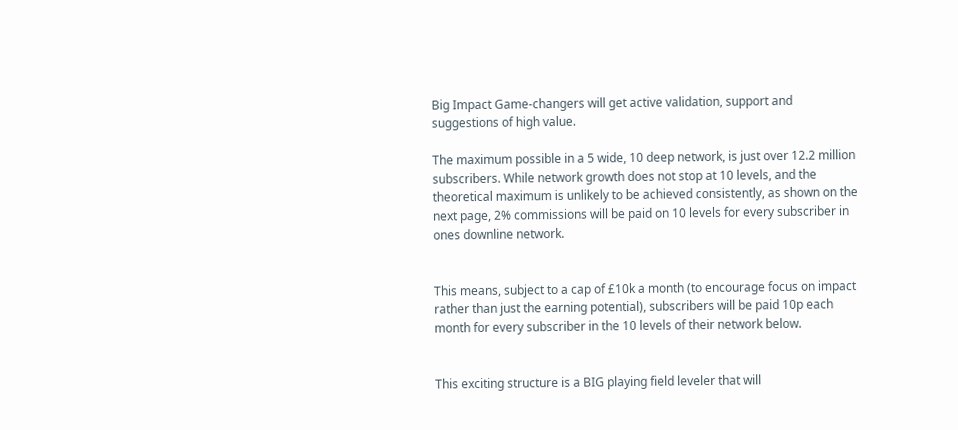Big Impact Game-changers will get active validation, support and suggestions of high value.

The maximum possible in a 5 wide, 10 deep network, is just over 12.2 million subscribers. While network growth does not stop at 10 levels, and the theoretical maximum is unlikely to be achieved consistently, as shown on the next page, 2% commissions will be paid on 10 levels for every subscriber in ones downline network.


This means, subject to a cap of £10k a month (to encourage focus on impact rather than just the earning potential), subscribers will be paid 10p each month for every subscriber in the 10 levels of their network below.


This exciting structure is a BIG playing field leveler that will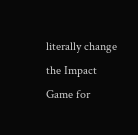literally change the Impact Game for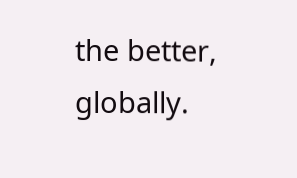the better, globally.